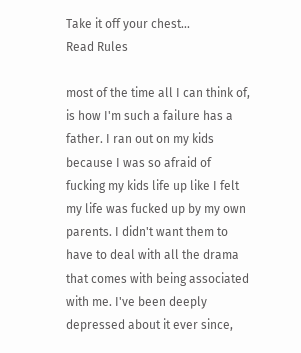Take it off your chest...
Read Rules

most of the time all I can think of, is how I'm such a failure has a father. I ran out on my kids because I was so afraid of fucking my kids life up like I felt my life was fucked up by my own parents. I didn't want them to have to deal with all the drama that comes with being associated with me. I've been deeply depressed about it ever since,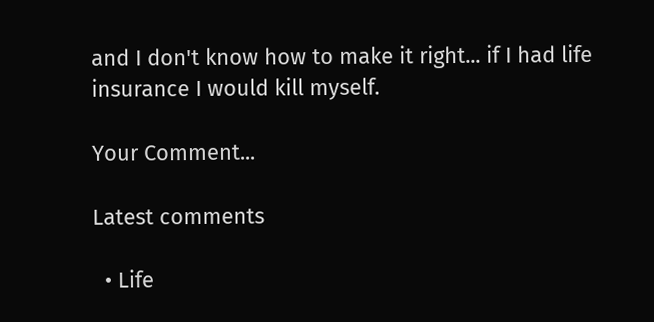and I don't know how to make it right... if I had life insurance I would kill myself.

Your Comment...

Latest comments

  • Life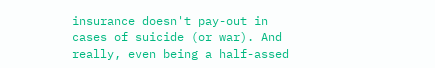insurance doesn't pay-out in cases of suicide (or war). And really, even being a half-assed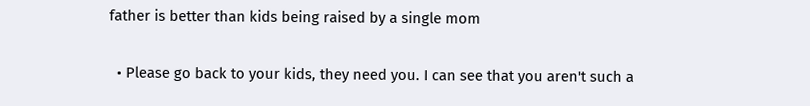father is better than kids being raised by a single mom

  • Please go back to your kids, they need you. I can see that you aren't such a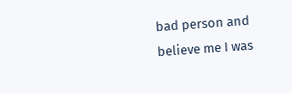bad person and believe me I was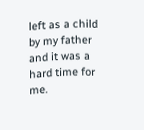left as a child by my father and it was a hard time for me.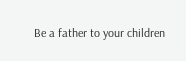Be a father to your children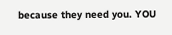because they need you. YOU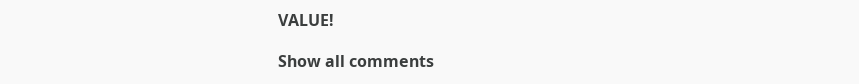VALUE!

Show all comments